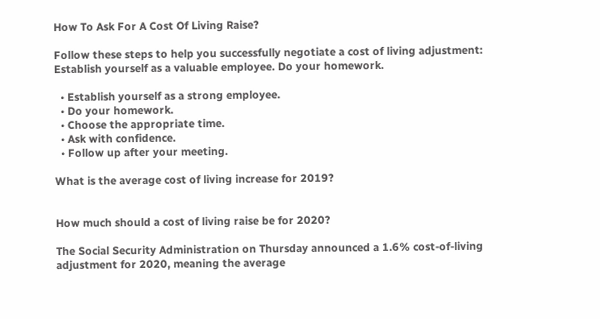How To Ask For A Cost Of Living Raise?

Follow these steps to help you successfully negotiate a cost of living adjustment: Establish yourself as a valuable employee. Do your homework.

  • Establish yourself as a strong employee.
  • Do your homework.
  • Choose the appropriate time.
  • Ask with confidence.
  • Follow up after your meeting.

What is the average cost of living increase for 2019?


How much should a cost of living raise be for 2020?

The Social Security Administration on Thursday announced a 1.6% cost-of-living adjustment for 2020, meaning the average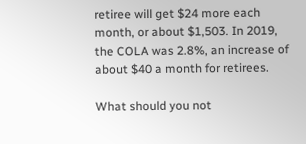retiree will get $24 more each month, or about $1,503. In 2019, the COLA was 2.8%, an increase of about $40 a month for retirees.

What should you not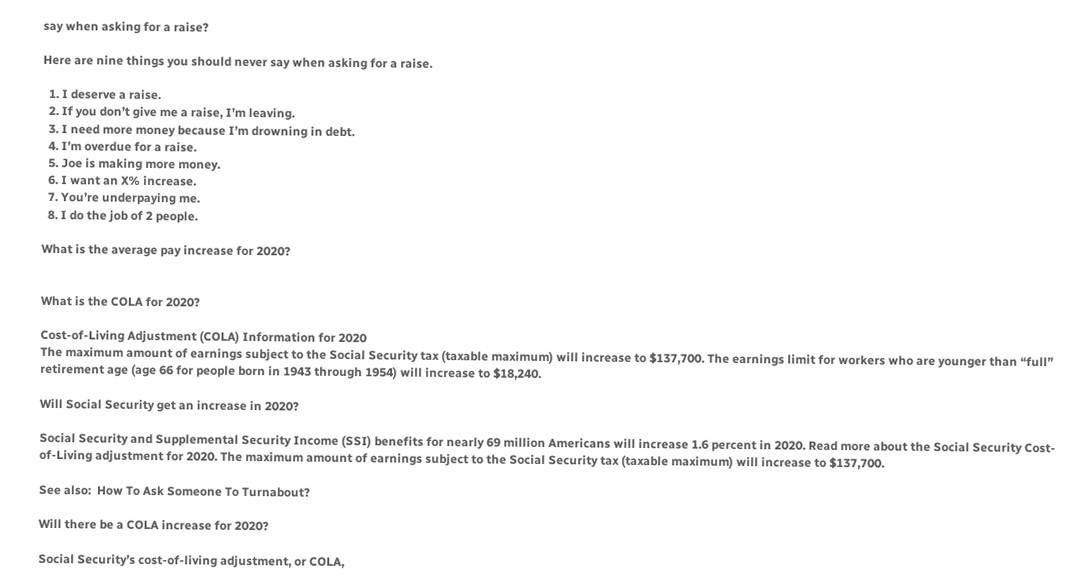say when asking for a raise?

Here are nine things you should never say when asking for a raise.

  1. I deserve a raise.
  2. If you don’t give me a raise, I’m leaving.
  3. I need more money because I’m drowning in debt.
  4. I’m overdue for a raise.
  5. Joe is making more money.
  6. I want an X% increase.
  7. You’re underpaying me.
  8. I do the job of 2 people.

What is the average pay increase for 2020?


What is the COLA for 2020?

Cost-of-Living Adjustment (COLA) Information for 2020
The maximum amount of earnings subject to the Social Security tax (taxable maximum) will increase to $137,700. The earnings limit for workers who are younger than “full” retirement age (age 66 for people born in 1943 through 1954) will increase to $18,240.

Will Social Security get an increase in 2020?

Social Security and Supplemental Security Income (SSI) benefits for nearly 69 million Americans will increase 1.6 percent in 2020. Read more about the Social Security Cost-of-Living adjustment for 2020. The maximum amount of earnings subject to the Social Security tax (taxable maximum) will increase to $137,700.

See also:  How To Ask Someone To Turnabout?

Will there be a COLA increase for 2020?

Social Security’s cost-of-living adjustment, or COLA,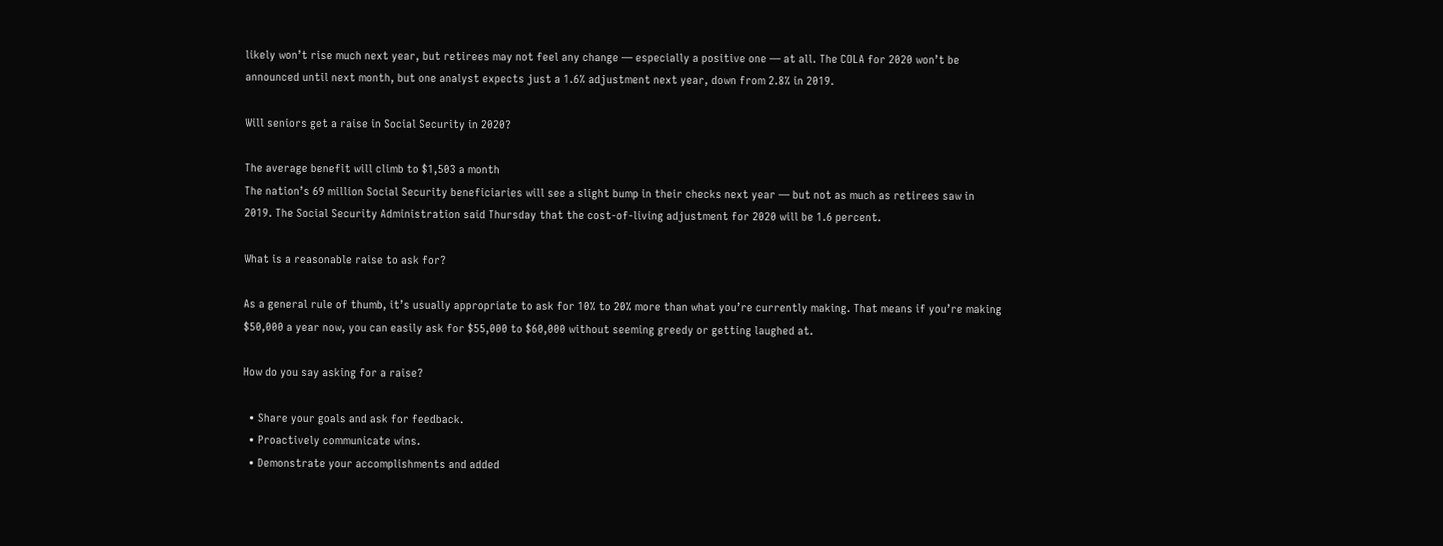likely won’t rise much next year, but retirees may not feel any change — especially a positive one — at all. The COLA for 2020 won’t be announced until next month, but one analyst expects just a 1.6% adjustment next year, down from 2.8% in 2019.

Will seniors get a raise in Social Security in 2020?

The average benefit will climb to $1,503 a month
The nation’s 69 million Social Security beneficiaries will see a slight bump in their checks next year — but not as much as retirees saw in 2019. The Social Security Administration said Thursday that the cost-of-living adjustment for 2020 will be 1.6 percent.

What is a reasonable raise to ask for?

As a general rule of thumb, it’s usually appropriate to ask for 10% to 20% more than what you’re currently making. That means if you’re making $50,000 a year now, you can easily ask for $55,000 to $60,000 without seeming greedy or getting laughed at.

How do you say asking for a raise?

  • Share your goals and ask for feedback.
  • Proactively communicate wins.
  • Demonstrate your accomplishments and added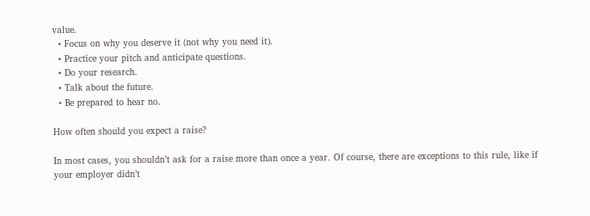value.
  • Focus on why you deserve it (not why you need it).
  • Practice your pitch and anticipate questions.
  • Do your research.
  • Talk about the future.
  • Be prepared to hear no.

How often should you expect a raise?

In most cases, you shouldn’t ask for a raise more than once a year. Of course, there are exceptions to this rule, like if your employer didn’t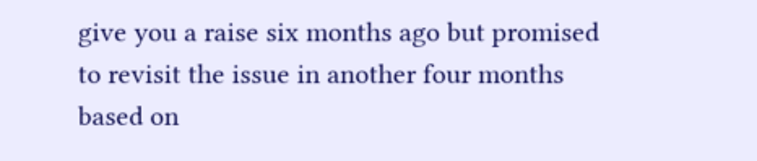give you a raise six months ago but promised to revisit the issue in another four months based on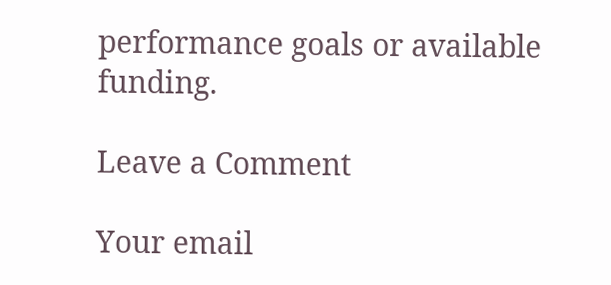performance goals or available funding.

Leave a Comment

Your email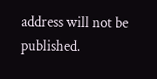address will not be published.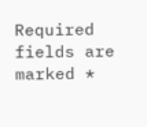Required fields are marked *